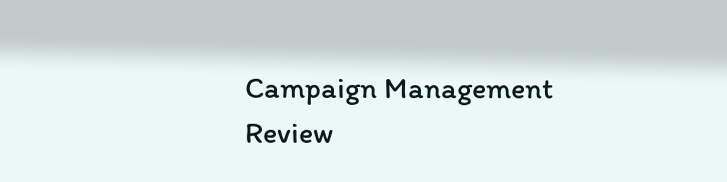Campaign Management Review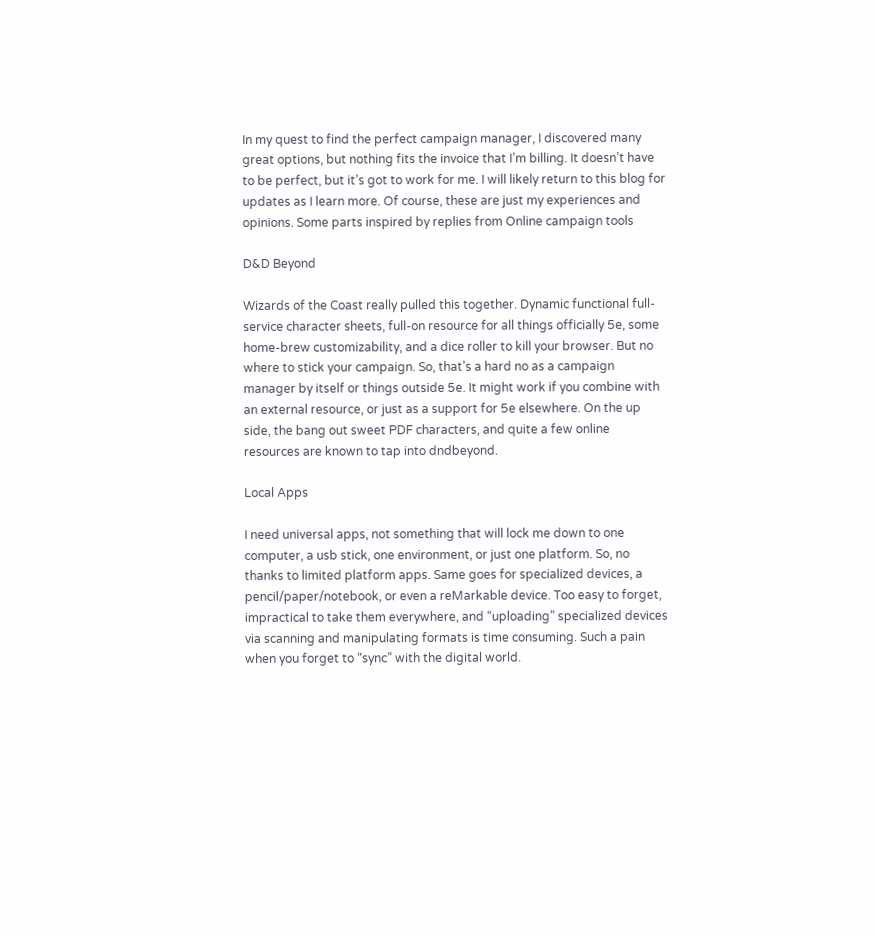In my quest to find the perfect campaign manager, I discovered many great options, but nothing fits the invoice that I’m billing. It doesn’t have to be perfect, but it’s got to work for me. I will likely return to this blog for updates as I learn more. Of course, these are just my experiences and opinions. Some parts inspired by replies from Online campaign tools

D&D Beyond

Wizards of the Coast really pulled this together. Dynamic functional full-service character sheets, full-on resource for all things officially 5e, some home-brew customizability, and a dice roller to kill your browser. But no where to stick your campaign. So, that’s a hard no as a campaign manager by itself or things outside 5e. It might work if you combine with an external resource, or just as a support for 5e elsewhere. On the up side, the bang out sweet PDF characters, and quite a few online resources are known to tap into dndbeyond.

Local Apps

I need universal apps, not something that will lock me down to one computer, a usb stick, one environment, or just one platform. So, no thanks to limited platform apps. Same goes for specialized devices, a pencil/paper/notebook, or even a reMarkable device. Too easy to forget, impractical to take them everywhere, and “uploading” specialized devices via scanning and manipulating formats is time consuming. Such a pain when you forget to “sync” with the digital world.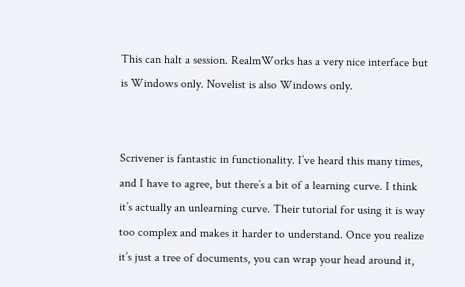This can halt a session. RealmWorks has a very nice interface but is Windows only. Novelist is also Windows only.


Scrivener is fantastic in functionality. I’ve heard this many times, and I have to agree, but there’s a bit of a learning curve. I think it’s actually an unlearning curve. Their tutorial for using it is way too complex and makes it harder to understand. Once you realize it’s just a tree of documents, you can wrap your head around it,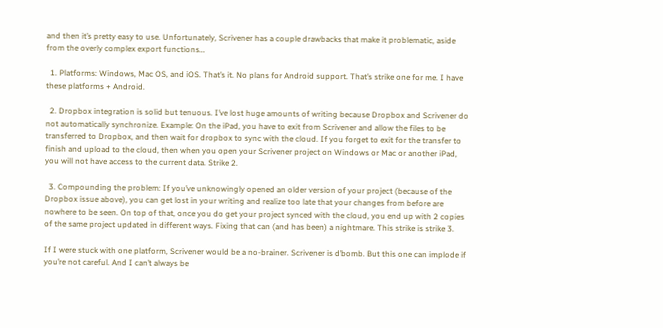and then it’s pretty easy to use. Unfortunately, Scrivener has a couple drawbacks that make it problematic, aside from the overly complex export functions…

  1. Platforms: Windows, Mac OS, and iOS. That’s it. No plans for Android support. That’s strike one for me. I have these platforms + Android.

  2. Dropbox integration is solid but tenuous. I’ve lost huge amounts of writing because Dropbox and Scrivener do not automatically synchronize. Example: On the iPad, you have to exit from Scrivener and allow the files to be transferred to Dropbox, and then wait for dropbox to sync with the cloud. If you forget to exit for the transfer to finish and upload to the cloud, then when you open your Scrivener project on Windows or Mac or another iPad, you will not have access to the current data. Strike 2.

  3. Compounding the problem: If you’ve unknowingly opened an older version of your project (because of the Dropbox issue above), you can get lost in your writing and realize too late that your changes from before are nowhere to be seen. On top of that, once you do get your project synced with the cloud, you end up with 2 copies of the same project updated in different ways. Fixing that can (and has been) a nightmare. This strike is strike 3.

If I were stuck with one platform, Scrivener would be a no-brainer. Scrivener is d’bomb. But this one can implode if you’re not careful. And I can’t always be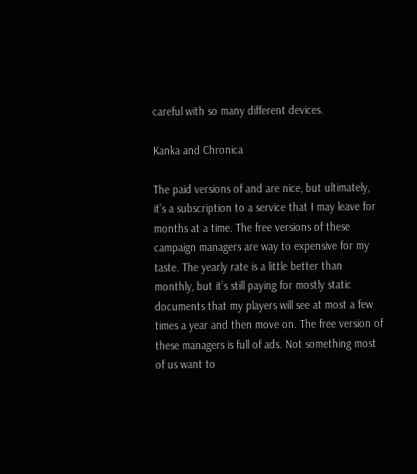careful with so many different devices.

Kanka and Chronica

The paid versions of and are nice, but ultimately, it’s a subscription to a service that I may leave for months at a time. The free versions of these campaign managers are way to expensive for my taste. The yearly rate is a little better than monthly, but it’s still paying for mostly static documents that my players will see at most a few times a year and then move on. The free version of these managers is full of ads. Not something most of us want to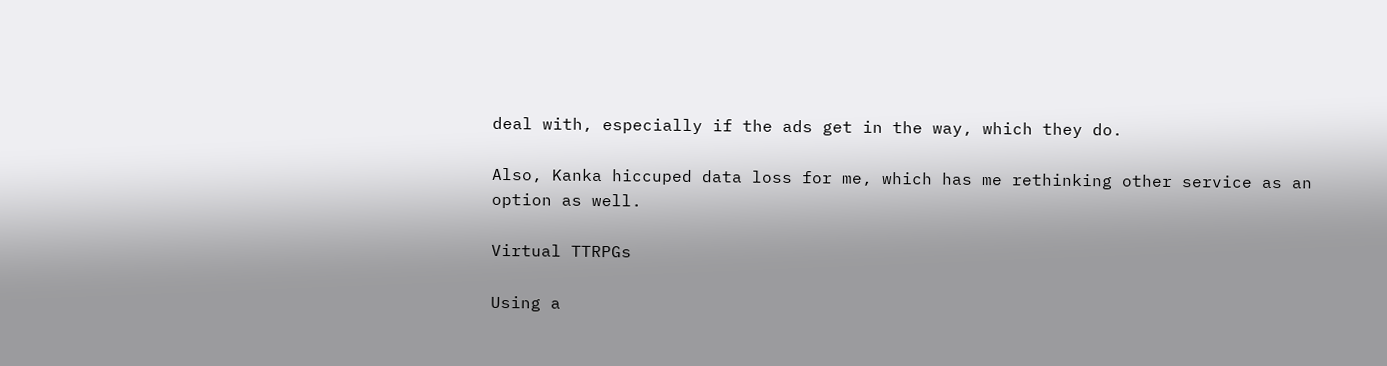deal with, especially if the ads get in the way, which they do.

Also, Kanka hiccuped data loss for me, which has me rethinking other service as an option as well.

Virtual TTRPGs

Using a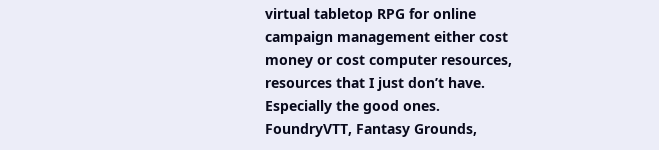virtual tabletop RPG for online campaign management either cost money or cost computer resources, resources that I just don’t have. Especially the good ones. FoundryVTT, Fantasy Grounds,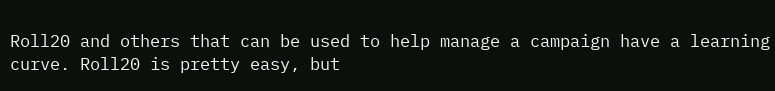Roll20 and others that can be used to help manage a campaign have a learning curve. Roll20 is pretty easy, but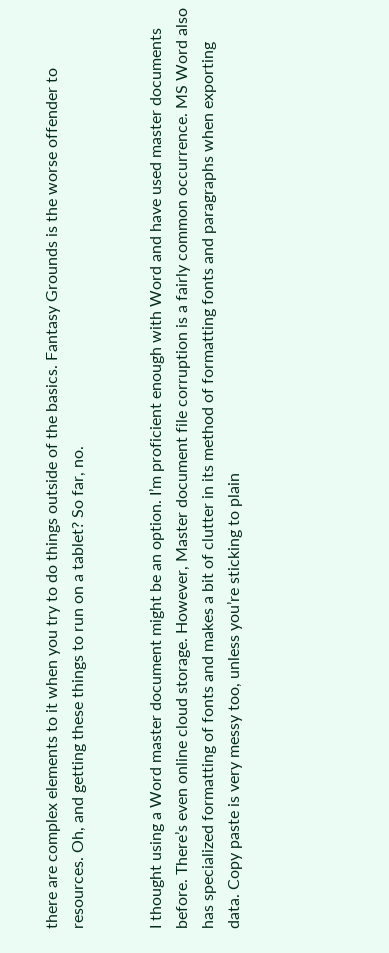there are complex elements to it when you try to do things outside of the basics. Fantasy Grounds is the worse offender to resources. Oh, and getting these things to run on a tablet? So far, no.


I thought using a Word master document might be an option. I’m proficient enough with Word and have used master documents before. There’s even online cloud storage. However, Master document file corruption is a fairly common occurrence. MS Word also has specialized formatting of fonts and makes a bit of clutter in its method of formatting fonts and paragraphs when exporting data. Copy paste is very messy too, unless you’re sticking to plain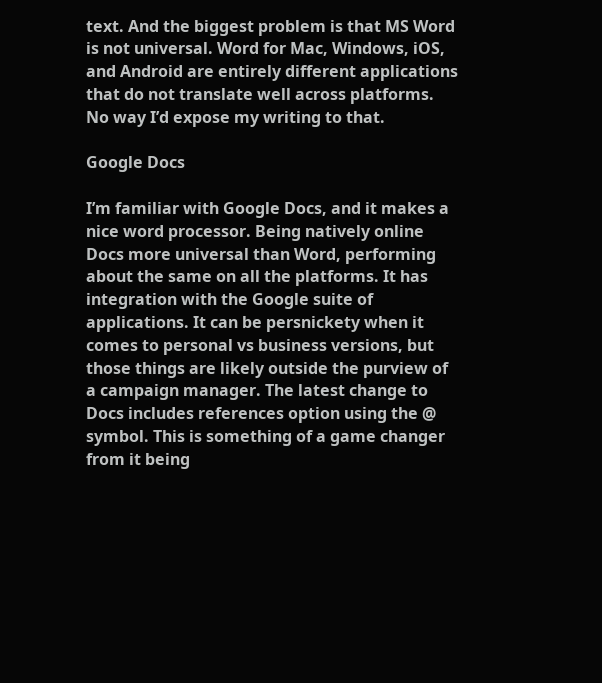text. And the biggest problem is that MS Word is not universal. Word for Mac, Windows, iOS, and Android are entirely different applications that do not translate well across platforms. No way I’d expose my writing to that.

Google Docs

I’m familiar with Google Docs, and it makes a nice word processor. Being natively online Docs more universal than Word, performing about the same on all the platforms. It has integration with the Google suite of applications. It can be persnickety when it comes to personal vs business versions, but those things are likely outside the purview of a campaign manager. The latest change to Docs includes references option using the @ symbol. This is something of a game changer from it being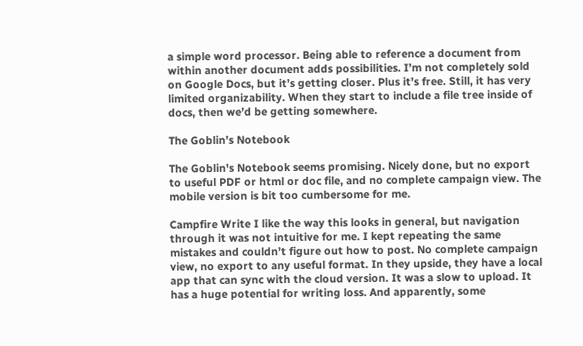a simple word processor. Being able to reference a document from within another document adds possibilities. I’m not completely sold on Google Docs, but it’s getting closer. Plus it’s free. Still, it has very limited organizability. When they start to include a file tree inside of docs, then we’d be getting somewhere.

The Goblin’s Notebook

The Goblin's Notebook seems promising. Nicely done, but no export to useful PDF or html or doc file, and no complete campaign view. The mobile version is bit too cumbersome for me.

Campfire Write I like the way this looks in general, but navigation through it was not intuitive for me. I kept repeating the same mistakes and couldn’t figure out how to post. No complete campaign view, no export to any useful format. In they upside, they have a local app that can sync with the cloud version. It was a slow to upload. It has a huge potential for writing loss. And apparently, some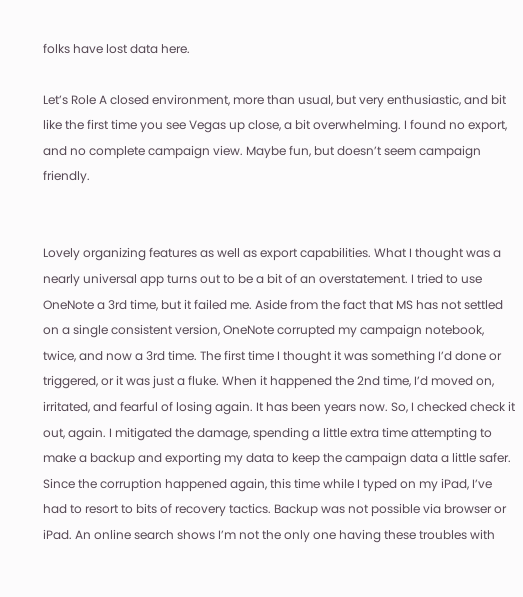folks have lost data here.

Let’s Role A closed environment, more than usual, but very enthusiastic, and bit like the first time you see Vegas up close, a bit overwhelming. I found no export, and no complete campaign view. Maybe fun, but doesn’t seem campaign friendly.


Lovely organizing features as well as export capabilities. What I thought was a nearly universal app turns out to be a bit of an overstatement. I tried to use OneNote a 3rd time, but it failed me. Aside from the fact that MS has not settled on a single consistent version, OneNote corrupted my campaign notebook, twice, and now a 3rd time. The first time I thought it was something I’d done or triggered, or it was just a fluke. When it happened the 2nd time, I’d moved on, irritated, and fearful of losing again. It has been years now. So, I checked check it out, again. I mitigated the damage, spending a little extra time attempting to make a backup and exporting my data to keep the campaign data a little safer. Since the corruption happened again, this time while I typed on my iPad, I’ve had to resort to bits of recovery tactics. Backup was not possible via browser or iPad. An online search shows I’m not the only one having these troubles with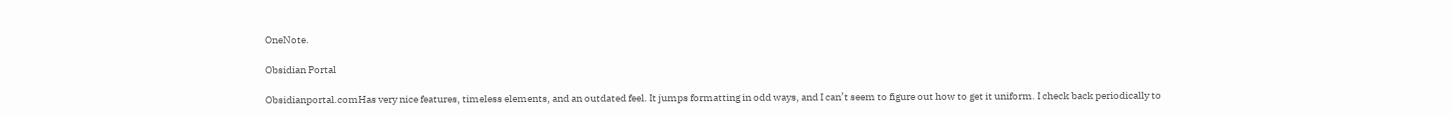OneNote.

Obsidian Portal

Obsidianportal.comHas very nice features, timeless elements, and an outdated feel. It jumps formatting in odd ways, and I can’t seem to figure out how to get it uniform. I check back periodically to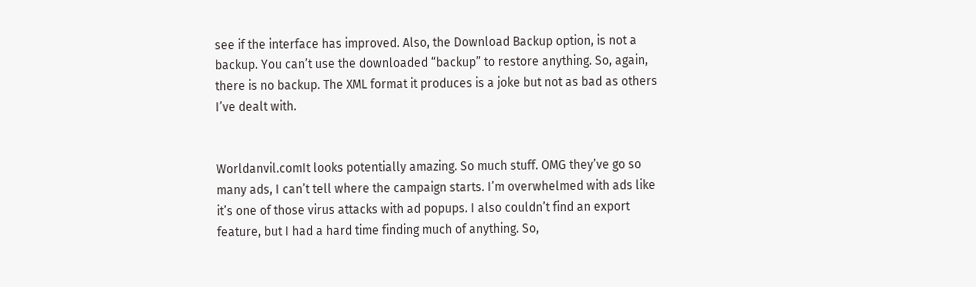see if the interface has improved. Also, the Download Backup option, is not a backup. You can’t use the downloaded “backup” to restore anything. So, again, there is no backup. The XML format it produces is a joke but not as bad as others I’ve dealt with.


Worldanvil.comIt looks potentially amazing. So much stuff. OMG they’ve go so many ads, I can’t tell where the campaign starts. I’m overwhelmed with ads like it’s one of those virus attacks with ad popups. I also couldn’t find an export feature, but I had a hard time finding much of anything. So,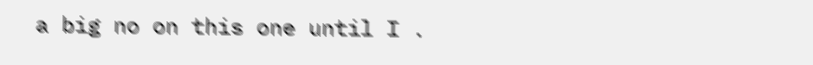a big no on this one until I .